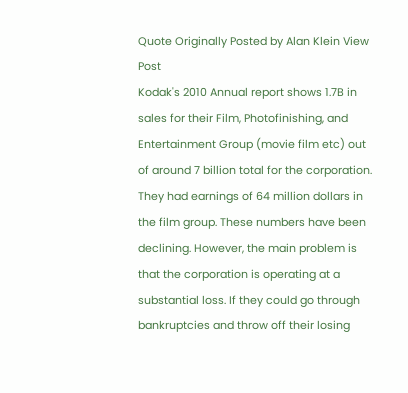Quote Originally Posted by Alan Klein View Post
Kodak's 2010 Annual report shows 1.7B in sales for their Film, Photofinishing, and Entertainment Group (movie film etc) out of around 7 billion total for the corporation. They had earnings of 64 million dollars in the film group. These numbers have been declining. However, the main problem is that the corporation is operating at a substantial loss. If they could go through bankruptcies and throw off their losing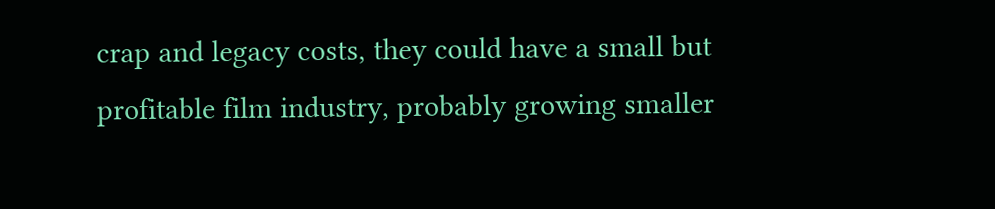crap and legacy costs, they could have a small but profitable film industry, probably growing smaller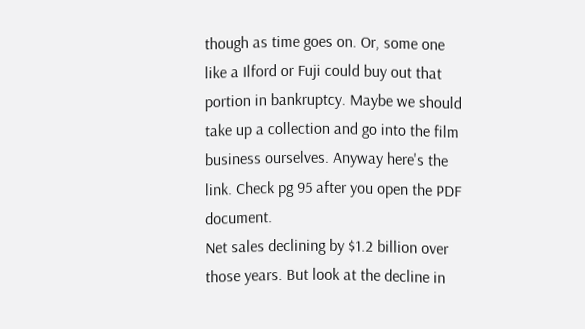though as time goes on. Or, some one like a Ilford or Fuji could buy out that portion in bankruptcy. Maybe we should take up a collection and go into the film business ourselves. Anyway here's the link. Check pg 95 after you open the PDF document.
Net sales declining by $1.2 billion over those years. But look at the decline in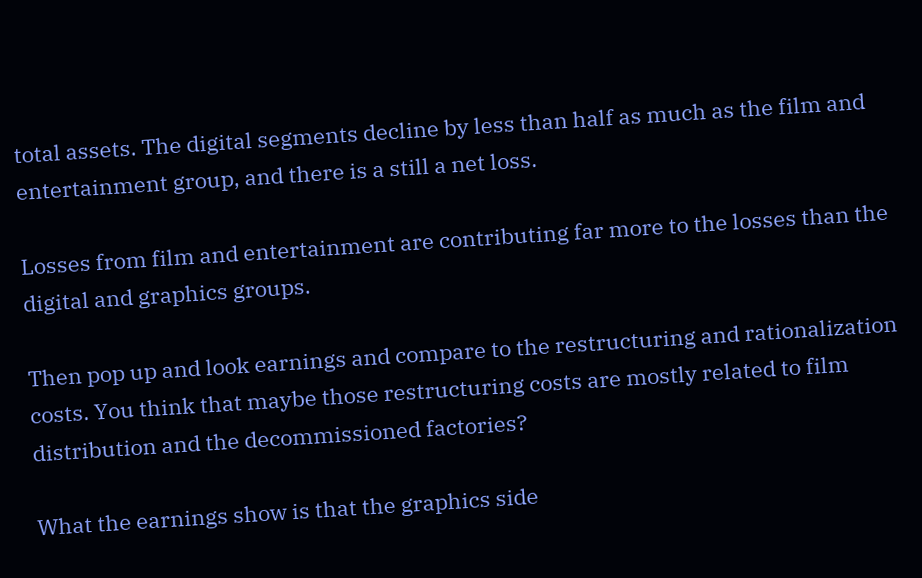total assets. The digital segments decline by less than half as much as the film and entertainment group, and there is a still a net loss.

Losses from film and entertainment are contributing far more to the losses than the digital and graphics groups.

Then pop up and look earnings and compare to the restructuring and rationalization costs. You think that maybe those restructuring costs are mostly related to film distribution and the decommissioned factories?

What the earnings show is that the graphics side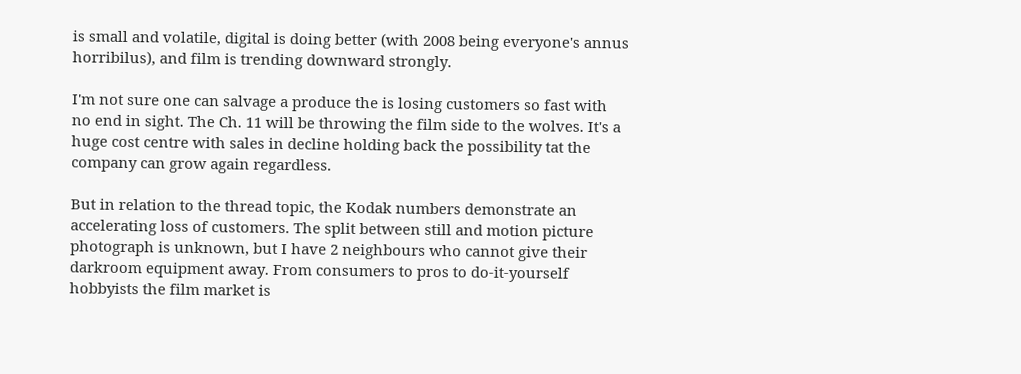is small and volatile, digital is doing better (with 2008 being everyone's annus horribilus), and film is trending downward strongly.

I'm not sure one can salvage a produce the is losing customers so fast with no end in sight. The Ch. 11 will be throwing the film side to the wolves. It's a huge cost centre with sales in decline holding back the possibility tat the company can grow again regardless.

But in relation to the thread topic, the Kodak numbers demonstrate an accelerating loss of customers. The split between still and motion picture photograph is unknown, but I have 2 neighbours who cannot give their darkroom equipment away. From consumers to pros to do-it-yourself hobbyists the film market is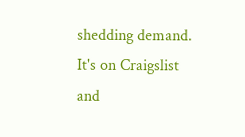shedding demand. It's on Craigslist and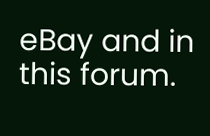eBay and in this forum.